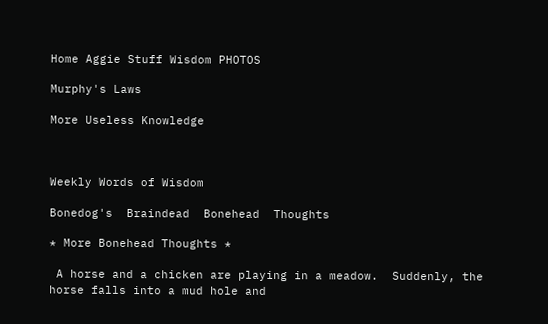Home Aggie Stuff Wisdom PHOTOS

Murphy's Laws

More Useless Knowledge



Weekly Words of Wisdom

Bonedog's  Braindead  Bonehead  Thoughts

* More Bonehead Thoughts *

 A horse and a chicken are playing in a meadow.  Suddenly, the horse falls into a mud hole and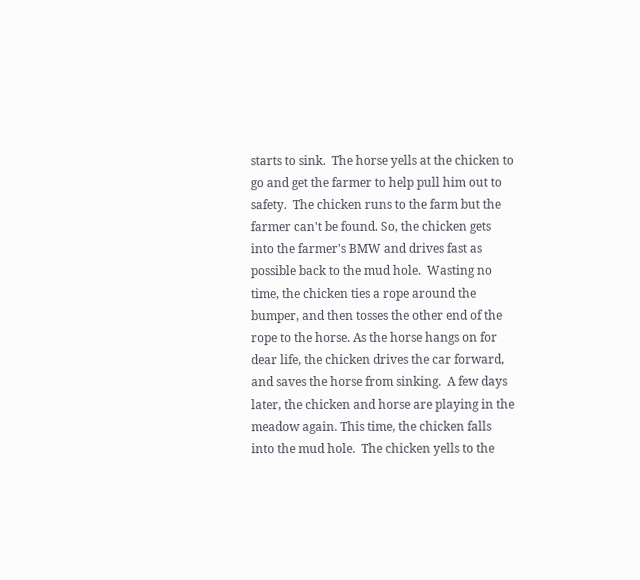starts to sink.  The horse yells at the chicken to go and get the farmer to help pull him out to safety.  The chicken runs to the farm but the farmer can't be found. So, the chicken gets into the farmer's BMW and drives fast as possible back to the mud hole.  Wasting no time, the chicken ties a rope around the bumper, and then tosses the other end of the rope to the horse. As the horse hangs on for dear life, the chicken drives the car forward, and saves the horse from sinking.  A few days later, the chicken and horse are playing in the meadow again. This time, the chicken falls into the mud hole.  The chicken yells to the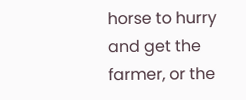horse to hurry and get the farmer, or the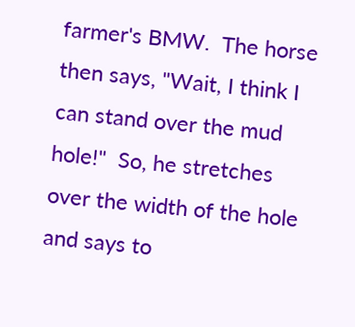farmer's BMW.  The horse then says, "Wait, I think I can stand over the mud hole!"  So, he stretches over the width of the hole and says to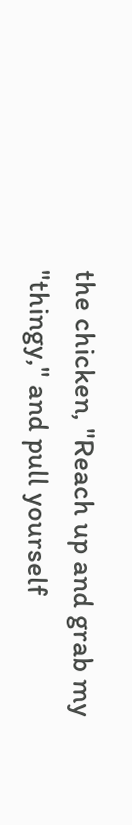the chicken, "Reach up and grab my  "thingy," and pull yourself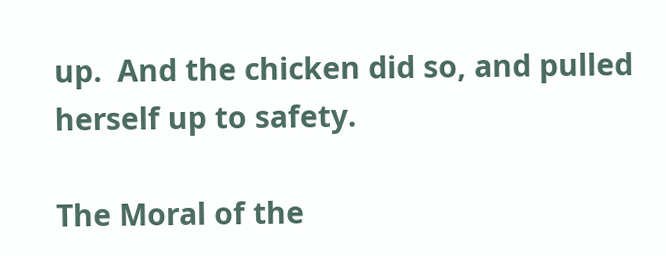up.  And the chicken did so, and pulled herself up to safety.

The Moral of the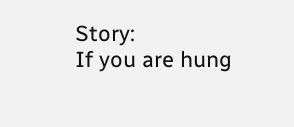Story:
If you are hung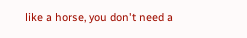like a horse, you don't need a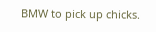BMW to pick up chicks.